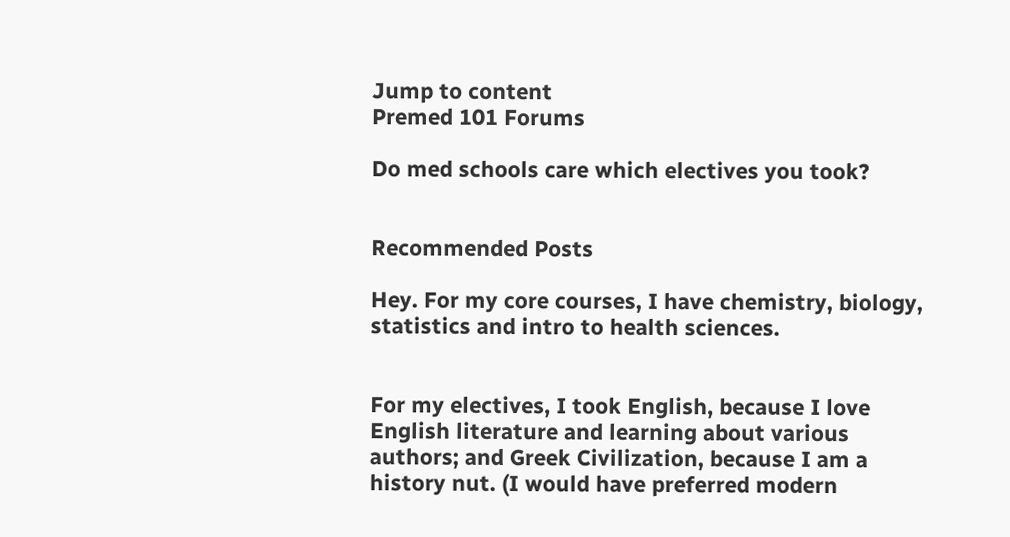Jump to content
Premed 101 Forums

Do med schools care which electives you took?


Recommended Posts

Hey. For my core courses, I have chemistry, biology, statistics and intro to health sciences.


For my electives, I took English, because I love English literature and learning about various authors; and Greek Civilization, because I am a history nut. (I would have preferred modern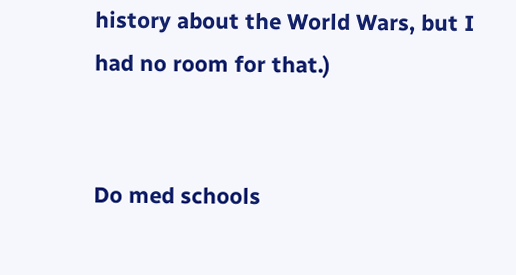history about the World Wars, but I had no room for that.)


Do med schools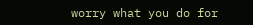worry what you do for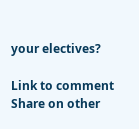your electives?

Link to comment
Share on other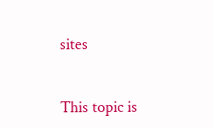sites


This topic is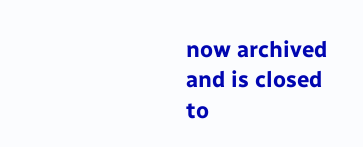now archived and is closed to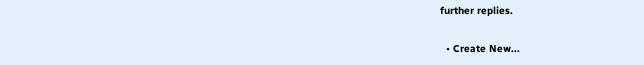further replies.

  • Create New...